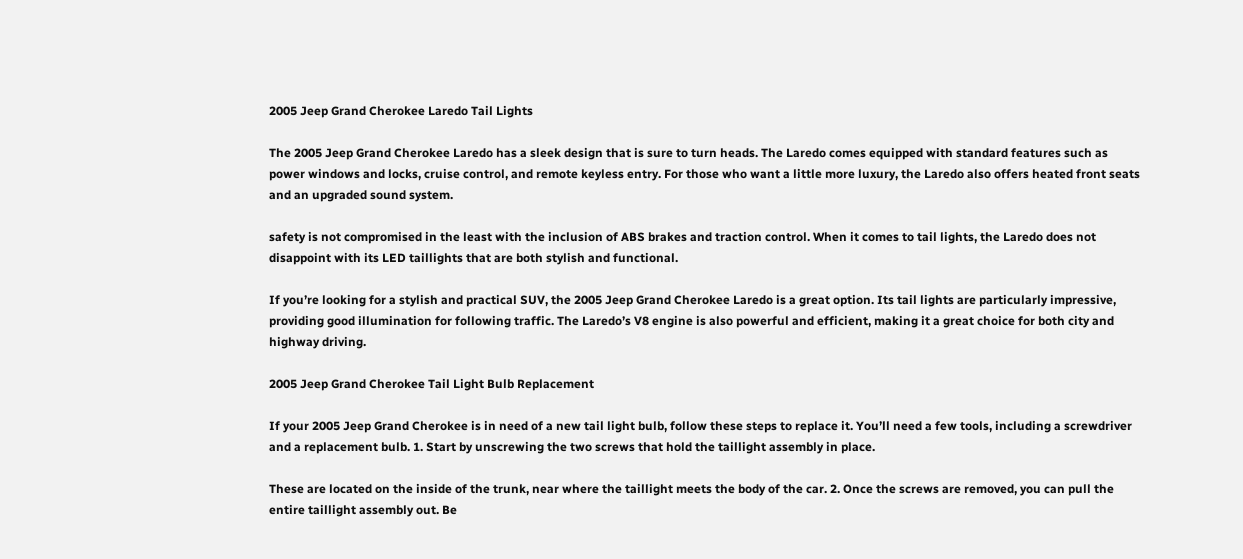2005 Jeep Grand Cherokee Laredo Tail Lights

The 2005 Jeep Grand Cherokee Laredo has a sleek design that is sure to turn heads. The Laredo comes equipped with standard features such as power windows and locks, cruise control, and remote keyless entry. For those who want a little more luxury, the Laredo also offers heated front seats and an upgraded sound system.

safety is not compromised in the least with the inclusion of ABS brakes and traction control. When it comes to tail lights, the Laredo does not disappoint with its LED taillights that are both stylish and functional.

If you’re looking for a stylish and practical SUV, the 2005 Jeep Grand Cherokee Laredo is a great option. Its tail lights are particularly impressive, providing good illumination for following traffic. The Laredo’s V8 engine is also powerful and efficient, making it a great choice for both city and highway driving.

2005 Jeep Grand Cherokee Tail Light Bulb Replacement

If your 2005 Jeep Grand Cherokee is in need of a new tail light bulb, follow these steps to replace it. You’ll need a few tools, including a screwdriver and a replacement bulb. 1. Start by unscrewing the two screws that hold the taillight assembly in place.

These are located on the inside of the trunk, near where the taillight meets the body of the car. 2. Once the screws are removed, you can pull the entire taillight assembly out. Be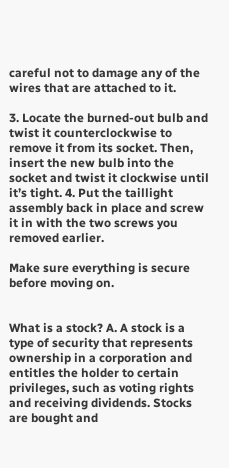careful not to damage any of the wires that are attached to it.

3. Locate the burned-out bulb and twist it counterclockwise to remove it from its socket. Then, insert the new bulb into the socket and twist it clockwise until it’s tight. 4. Put the taillight assembly back in place and screw it in with the two screws you removed earlier.

Make sure everything is secure before moving on.


What is a stock? A. A stock is a type of security that represents ownership in a corporation and entitles the holder to certain privileges, such as voting rights and receiving dividends. Stocks are bought and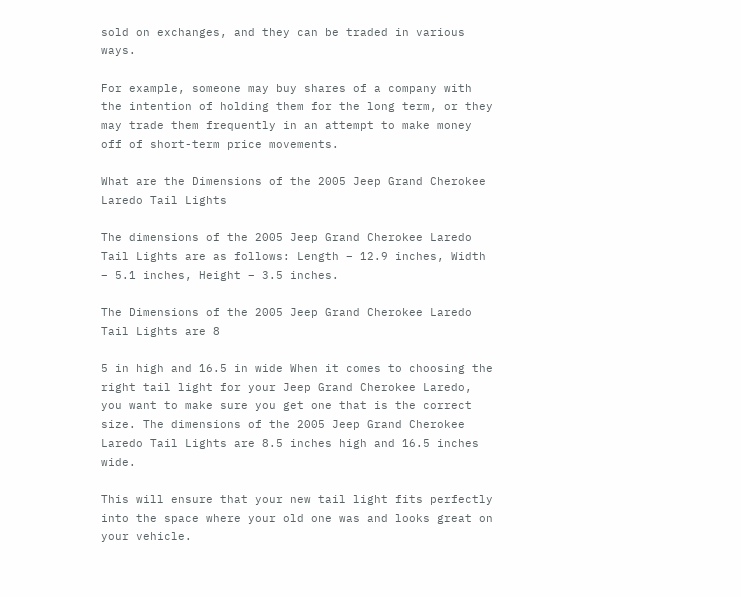sold on exchanges, and they can be traded in various ways.

For example, someone may buy shares of a company with the intention of holding them for the long term, or they may trade them frequently in an attempt to make money off of short-term price movements.

What are the Dimensions of the 2005 Jeep Grand Cherokee Laredo Tail Lights

The dimensions of the 2005 Jeep Grand Cherokee Laredo Tail Lights are as follows: Length – 12.9 inches, Width – 5.1 inches, Height – 3.5 inches.

The Dimensions of the 2005 Jeep Grand Cherokee Laredo Tail Lights are 8

5 in high and 16.5 in wide When it comes to choosing the right tail light for your Jeep Grand Cherokee Laredo, you want to make sure you get one that is the correct size. The dimensions of the 2005 Jeep Grand Cherokee Laredo Tail Lights are 8.5 inches high and 16.5 inches wide.

This will ensure that your new tail light fits perfectly into the space where your old one was and looks great on your vehicle.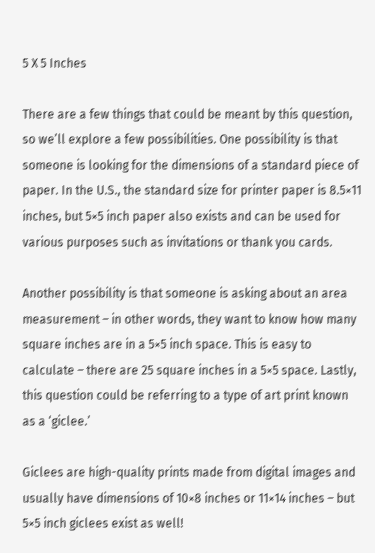5 X 5 Inches

There are a few things that could be meant by this question, so we’ll explore a few possibilities. One possibility is that someone is looking for the dimensions of a standard piece of paper. In the U.S., the standard size for printer paper is 8.5×11 inches, but 5×5 inch paper also exists and can be used for various purposes such as invitations or thank you cards.

Another possibility is that someone is asking about an area measurement – in other words, they want to know how many square inches are in a 5×5 inch space. This is easy to calculate – there are 25 square inches in a 5×5 space. Lastly, this question could be referring to a type of art print known as a ‘giclee.’

Giclees are high-quality prints made from digital images and usually have dimensions of 10×8 inches or 11×14 inches – but 5×5 inch giclees exist as well!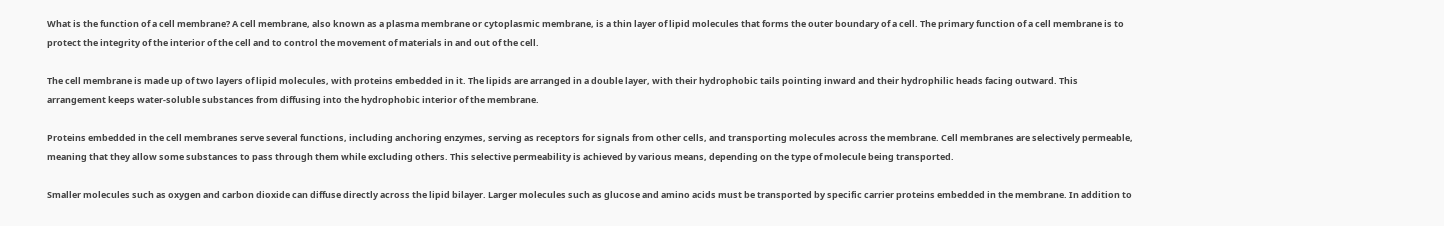What is the function of a cell membrane? A cell membrane, also known as a plasma membrane or cytoplasmic membrane, is a thin layer of lipid molecules that forms the outer boundary of a cell. The primary function of a cell membrane is to protect the integrity of the interior of the cell and to control the movement of materials in and out of the cell.

The cell membrane is made up of two layers of lipid molecules, with proteins embedded in it. The lipids are arranged in a double layer, with their hydrophobic tails pointing inward and their hydrophilic heads facing outward. This arrangement keeps water-soluble substances from diffusing into the hydrophobic interior of the membrane.

Proteins embedded in the cell membranes serve several functions, including anchoring enzymes, serving as receptors for signals from other cells, and transporting molecules across the membrane. Cell membranes are selectively permeable, meaning that they allow some substances to pass through them while excluding others. This selective permeability is achieved by various means, depending on the type of molecule being transported.

Smaller molecules such as oxygen and carbon dioxide can diffuse directly across the lipid bilayer. Larger molecules such as glucose and amino acids must be transported by specific carrier proteins embedded in the membrane. In addition to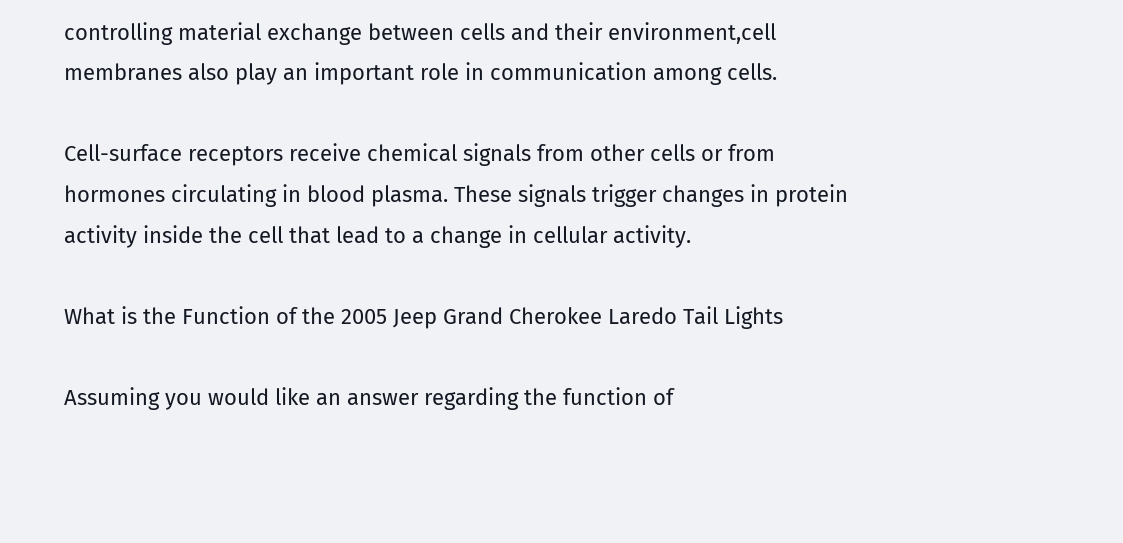controlling material exchange between cells and their environment,cell membranes also play an important role in communication among cells.

Cell-surface receptors receive chemical signals from other cells or from hormones circulating in blood plasma. These signals trigger changes in protein activity inside the cell that lead to a change in cellular activity.

What is the Function of the 2005 Jeep Grand Cherokee Laredo Tail Lights

Assuming you would like an answer regarding the function of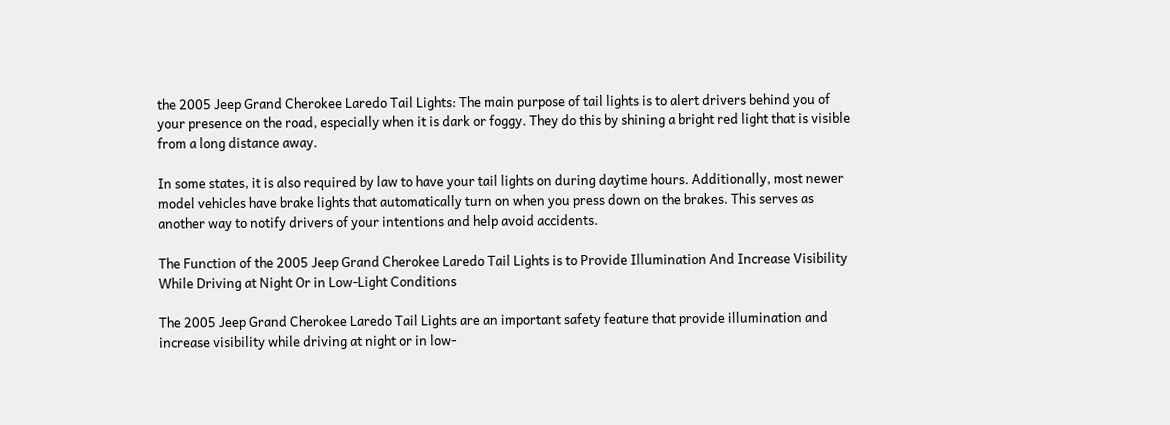the 2005 Jeep Grand Cherokee Laredo Tail Lights: The main purpose of tail lights is to alert drivers behind you of your presence on the road, especially when it is dark or foggy. They do this by shining a bright red light that is visible from a long distance away.

In some states, it is also required by law to have your tail lights on during daytime hours. Additionally, most newer model vehicles have brake lights that automatically turn on when you press down on the brakes. This serves as another way to notify drivers of your intentions and help avoid accidents.

The Function of the 2005 Jeep Grand Cherokee Laredo Tail Lights is to Provide Illumination And Increase Visibility While Driving at Night Or in Low-Light Conditions

The 2005 Jeep Grand Cherokee Laredo Tail Lights are an important safety feature that provide illumination and increase visibility while driving at night or in low-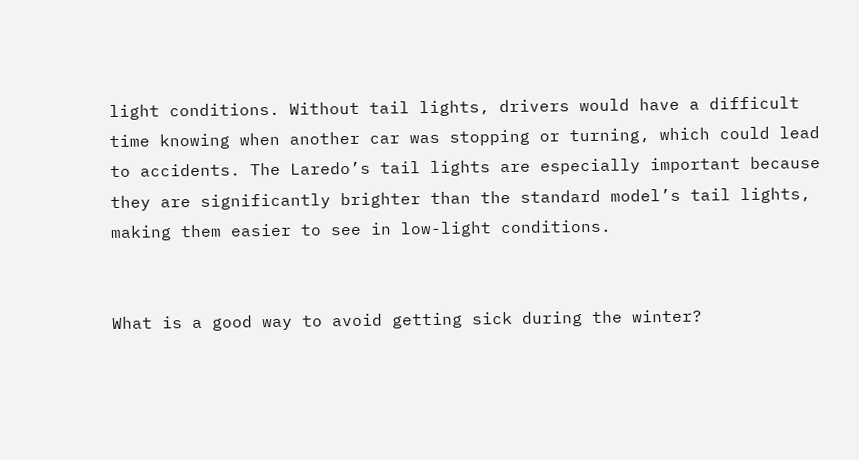light conditions. Without tail lights, drivers would have a difficult time knowing when another car was stopping or turning, which could lead to accidents. The Laredo’s tail lights are especially important because they are significantly brighter than the standard model’s tail lights, making them easier to see in low-light conditions.


What is a good way to avoid getting sick during the winter?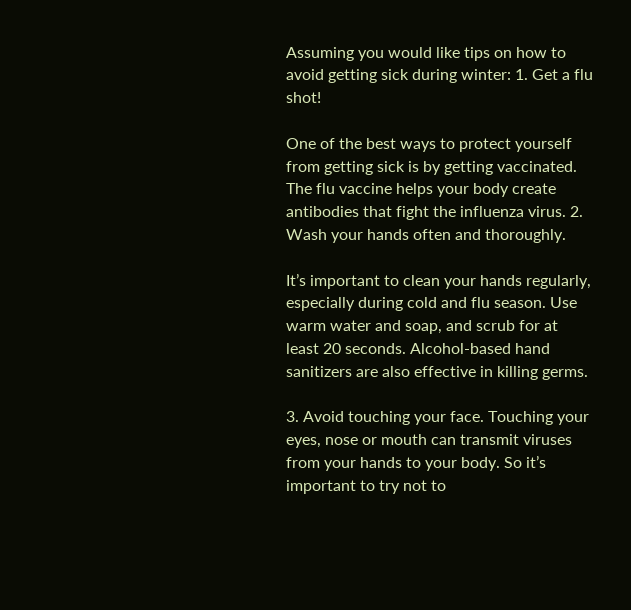Assuming you would like tips on how to avoid getting sick during winter: 1. Get a flu shot!

One of the best ways to protect yourself from getting sick is by getting vaccinated. The flu vaccine helps your body create antibodies that fight the influenza virus. 2. Wash your hands often and thoroughly.

It’s important to clean your hands regularly, especially during cold and flu season. Use warm water and soap, and scrub for at least 20 seconds. Alcohol-based hand sanitizers are also effective in killing germs.

3. Avoid touching your face. Touching your eyes, nose or mouth can transmit viruses from your hands to your body. So it’s important to try not to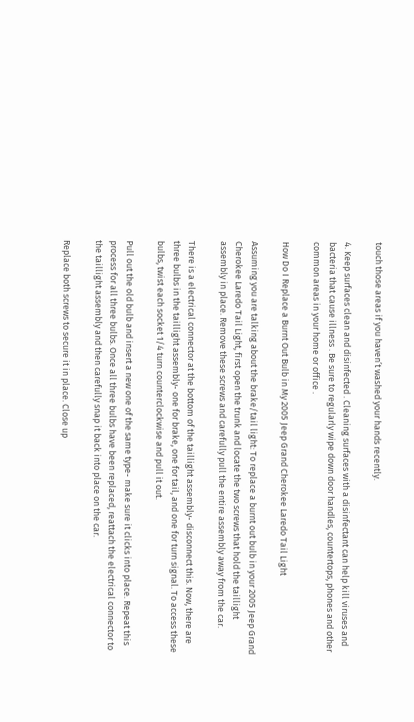touch those areas if you haven’t washed your hands recently.

4. Keep surfaces clean and disinfected . Cleaning surfaces with a disinfectant can help kill viruses and bacteria that cause illness . Be sure to regularly wipe down door handles, countertops, phones and other common areas in your home or office .

How Do I Replace a Burnt Out Bulb in My 2005 Jeep Grand Cherokee Laredo Tail Light

Assuming you are talking about the brake/tail light: To replace a burnt out bulb in your 2005 Jeep Grand Cherokee Laredo Tail Light, first open the trunk and locate the two screws that hold the taillight assembly in place. Remove these screws and carefully pull the entire assembly away from the car.

There is a electrical connector at the bottom of the taillight assembly- disconnect this. Now, there are three bulbs in the taillight assembly- one for brake, one for tail, and one for turn signal. To access these bulbs, twist each socket 1/4 turn counterclockwise and pull it out.

Pull out the old bulb and insert a new one of the same type- make sure it clicks into place. Repeat this process for all three bulbs. Once all three bulbs have been replaced, reattach the electrical connector to the taillight assembly and then carefully snap it back into place on the car.

Replace both screws to secure it in place. Close up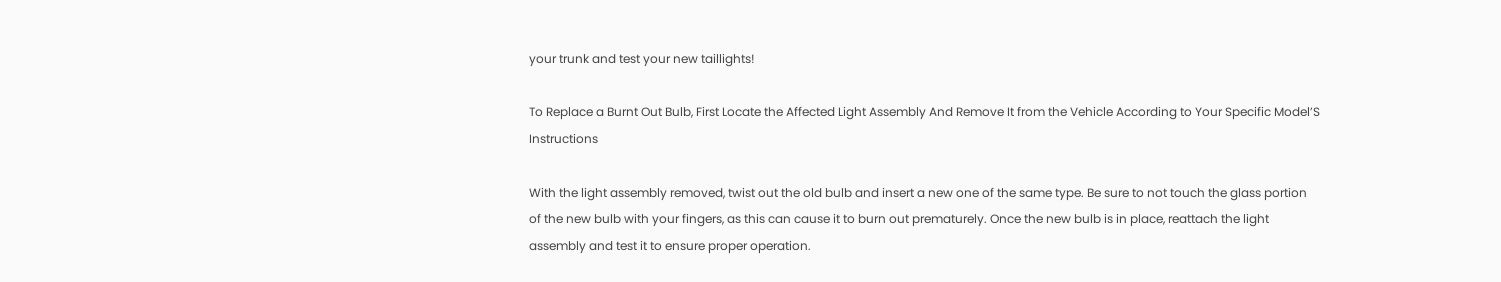your trunk and test your new taillights!

To Replace a Burnt Out Bulb, First Locate the Affected Light Assembly And Remove It from the Vehicle According to Your Specific Model’S Instructions

With the light assembly removed, twist out the old bulb and insert a new one of the same type. Be sure to not touch the glass portion of the new bulb with your fingers, as this can cause it to burn out prematurely. Once the new bulb is in place, reattach the light assembly and test it to ensure proper operation.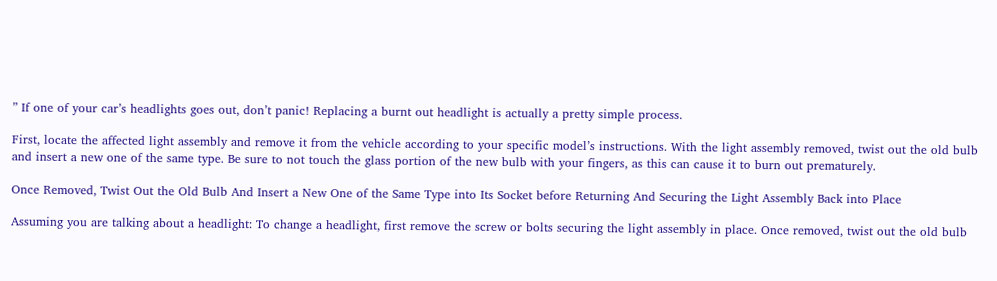” If one of your car’s headlights goes out, don’t panic! Replacing a burnt out headlight is actually a pretty simple process.

First, locate the affected light assembly and remove it from the vehicle according to your specific model’s instructions. With the light assembly removed, twist out the old bulb and insert a new one of the same type. Be sure to not touch the glass portion of the new bulb with your fingers, as this can cause it to burn out prematurely.

Once Removed, Twist Out the Old Bulb And Insert a New One of the Same Type into Its Socket before Returning And Securing the Light Assembly Back into Place

Assuming you are talking about a headlight: To change a headlight, first remove the screw or bolts securing the light assembly in place. Once removed, twist out the old bulb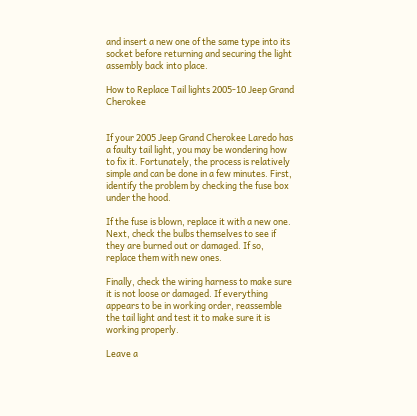and insert a new one of the same type into its socket before returning and securing the light assembly back into place.

How to Replace Tail lights 2005-10 Jeep Grand Cherokee


If your 2005 Jeep Grand Cherokee Laredo has a faulty tail light, you may be wondering how to fix it. Fortunately, the process is relatively simple and can be done in a few minutes. First, identify the problem by checking the fuse box under the hood.

If the fuse is blown, replace it with a new one. Next, check the bulbs themselves to see if they are burned out or damaged. If so, replace them with new ones.

Finally, check the wiring harness to make sure it is not loose or damaged. If everything appears to be in working order, reassemble the tail light and test it to make sure it is working properly.

Leave a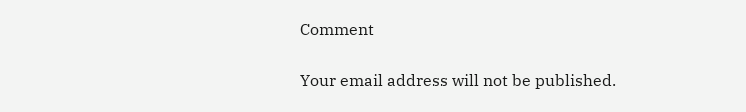Comment

Your email address will not be published.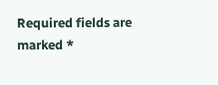Required fields are marked *